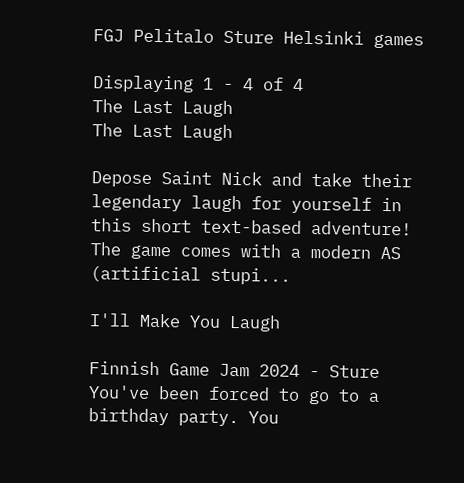FGJ Pelitalo Sture Helsinki games

Displaying 1 - 4 of 4
The Last Laugh
The Last Laugh

Depose Saint Nick and take their legendary laugh for yourself in this short text-based adventure! The game comes with a modern AS (artificial stupi...

I'll Make You Laugh

Finnish Game Jam 2024 - Sture You've been forced to go to a birthday party. You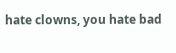hate clowns, you hate bad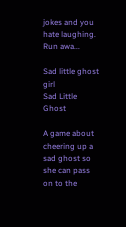jokes and you hate laughing. Run awa...

Sad little ghost girl
Sad Little Ghost

A game about cheering up a sad ghost so she can pass on to the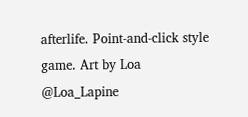afterlife. Point-and-click style game. Art by Loa @Loa_Lapine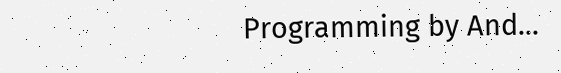Programming by And...